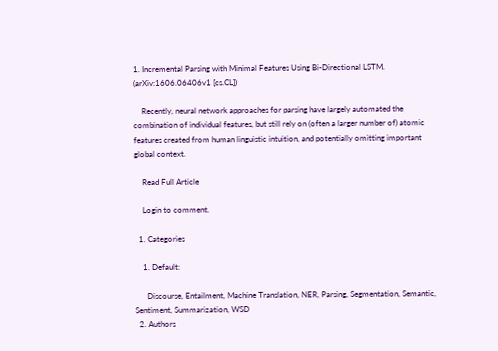1. Incremental Parsing with Minimal Features Using Bi-Directional LSTM. (arXiv:1606.06406v1 [cs.CL])

    Recently, neural network approaches for parsing have largely automated the combination of individual features, but still rely on (often a larger number of) atomic features created from human linguistic intuition, and potentially omitting important global context.

    Read Full Article

    Login to comment.

  1. Categories

    1. Default:

      Discourse, Entailment, Machine Translation, NER, Parsing, Segmentation, Semantic, Sentiment, Summarization, WSD
  2. Authors